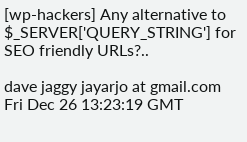[wp-hackers] Any alternative to $_SERVER['QUERY_STRING'] for SEO friendly URLs?..

dave jaggy jayarjo at gmail.com
Fri Dec 26 13:23:19 GMT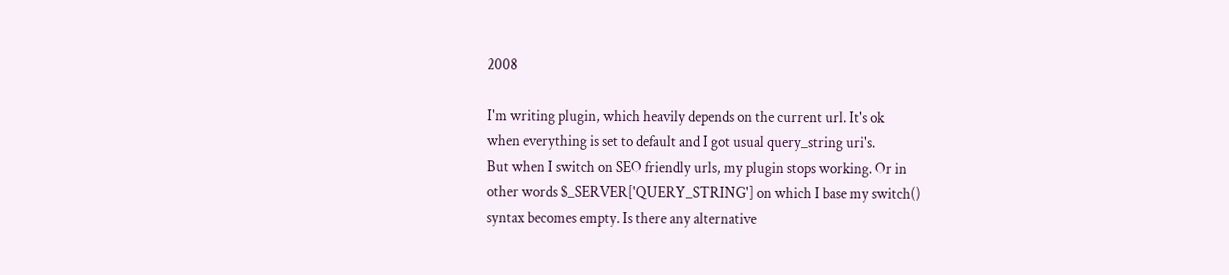2008

I'm writing plugin, which heavily depends on the current url. It's ok
when everything is set to default and I got usual query_string uri's.
But when I switch on SEO friendly urls, my plugin stops working. Or in
other words $_SERVER['QUERY_STRING'] on which I base my switch()
syntax becomes empty. Is there any alternative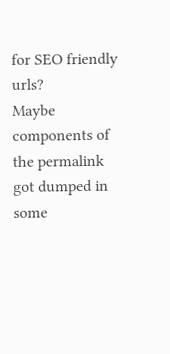for SEO friendly urls?
Maybe components of the permalink got dumped in some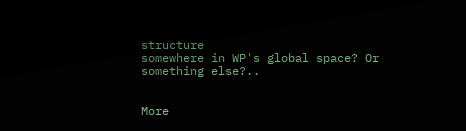structure
somewhere in WP's global space? Or something else?..


More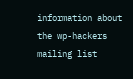information about the wp-hackers mailing list